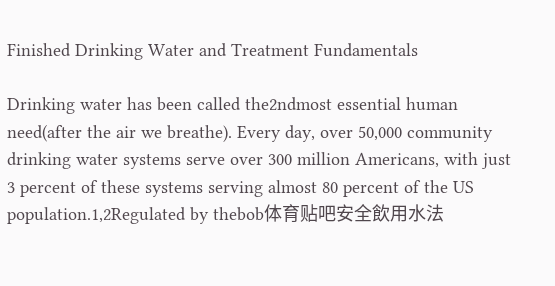Finished Drinking Water and Treatment Fundamentals

Drinking water has been called the2ndmost essential human need(after the air we breathe). Every day, over 50,000 community drinking water systems serve over 300 million Americans, with just 3 percent of these systems serving almost 80 percent of the US population.1,2Regulated by thebob体育贴吧安全飲用水法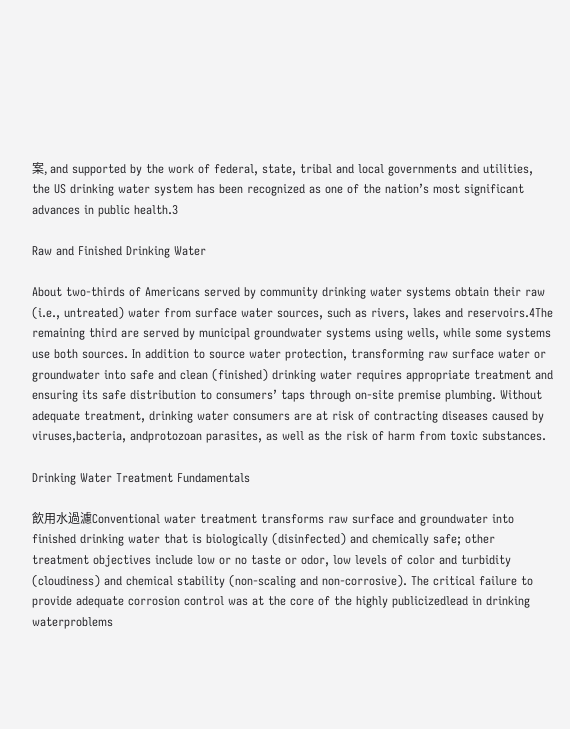案, and supported by the work of federal, state, tribal and local governments and utilities, the US drinking water system has been recognized as one of the nation’s most significant advances in public health.3

Raw and Finished Drinking Water

About two-thirds of Americans served by community drinking water systems obtain their raw (i.e., untreated) water from surface water sources, such as rivers, lakes and reservoirs.4The remaining third are served by municipal groundwater systems using wells, while some systems use both sources. In addition to source water protection, transforming raw surface water or groundwater into safe and clean (finished) drinking water requires appropriate treatment and ensuring its safe distribution to consumers’ taps through on-site premise plumbing. Without adequate treatment, drinking water consumers are at risk of contracting diseases caused by viruses,bacteria, andprotozoan parasites, as well as the risk of harm from toxic substances.

Drinking Water Treatment Fundamentals

飲用水過濾Conventional water treatment transforms raw surface and groundwater into finished drinking water that is biologically (disinfected) and chemically safe; other treatment objectives include low or no taste or odor, low levels of color and turbidity (cloudiness) and chemical stability (non-scaling and non-corrosive). The critical failure to provide adequate corrosion control was at the core of the highly publicizedlead in drinking waterproblems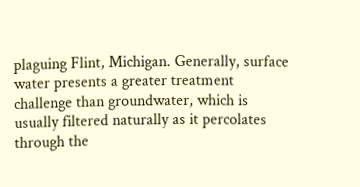plaguing Flint, Michigan. Generally, surface water presents a greater treatment challenge than groundwater, which is usually filtered naturally as it percolates through the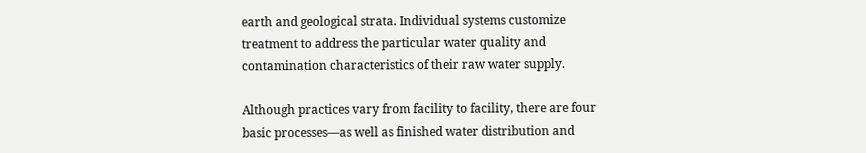earth and geological strata. Individual systems customize treatment to address the particular water quality and contamination characteristics of their raw water supply.

Although practices vary from facility to facility, there are four basic processes—as well as finished water distribution and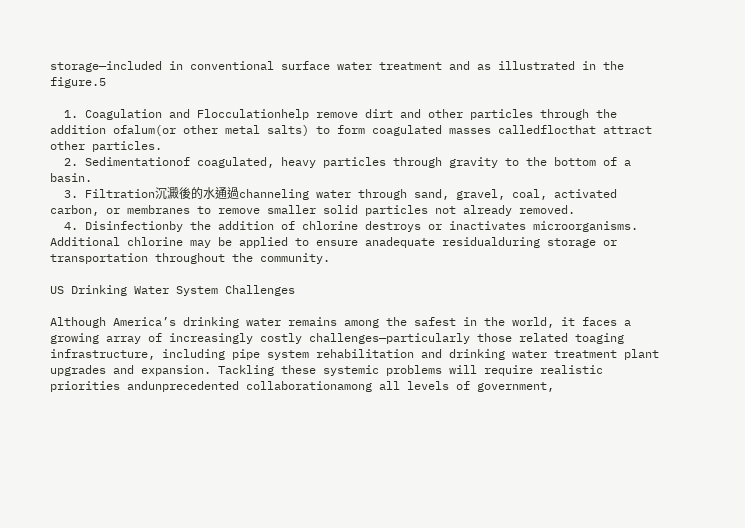storage—included in conventional surface water treatment and as illustrated in the figure.5

  1. Coagulation and Flocculationhelp remove dirt and other particles through the addition ofalum(or other metal salts) to form coagulated masses calledflocthat attract other particles.
  2. Sedimentationof coagulated, heavy particles through gravity to the bottom of a basin.
  3. Filtration沉澱後的水通過channeling water through sand, gravel, coal, activated carbon, or membranes to remove smaller solid particles not already removed.
  4. Disinfectionby the addition of chlorine destroys or inactivates microorganisms. Additional chlorine may be applied to ensure anadequate residualduring storage or transportation throughout the community.

US Drinking Water System Challenges

Although America’s drinking water remains among the safest in the world, it faces a growing array of increasingly costly challenges—particularly those related toaging infrastructure, including pipe system rehabilitation and drinking water treatment plant upgrades and expansion. Tackling these systemic problems will require realistic priorities andunprecedented collaborationamong all levels of government,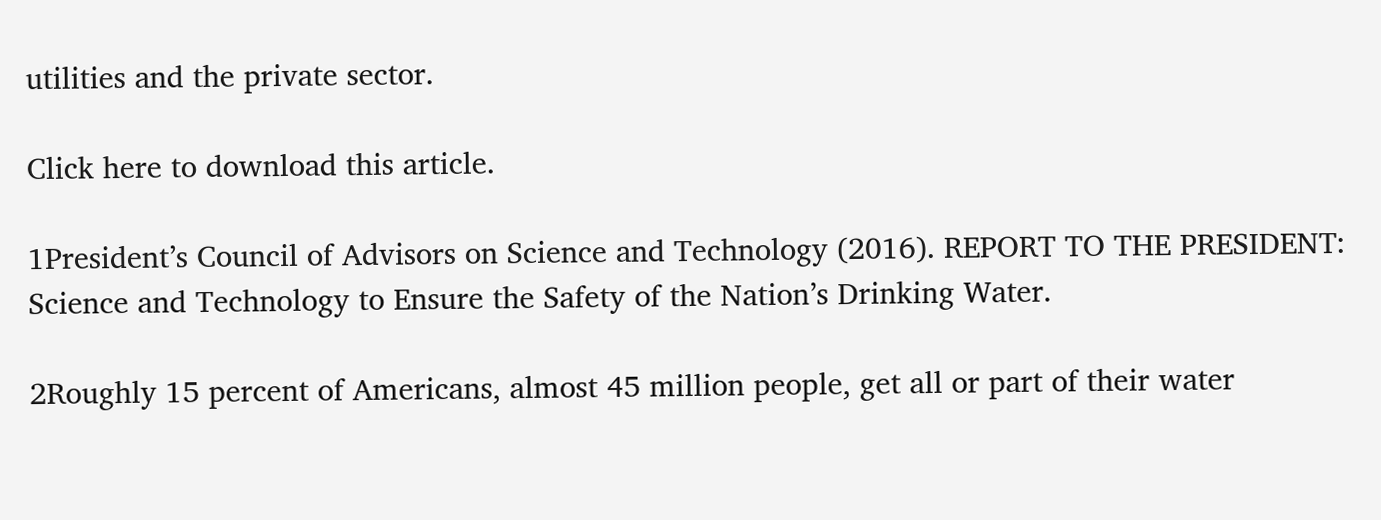utilities and the private sector.

Click here to download this article.

1President’s Council of Advisors on Science and Technology (2016). REPORT TO THE PRESIDENT: Science and Technology to Ensure the Safety of the Nation’s Drinking Water.

2Roughly 15 percent of Americans, almost 45 million people, get all or part of their water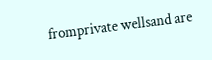fromprivate wellsand are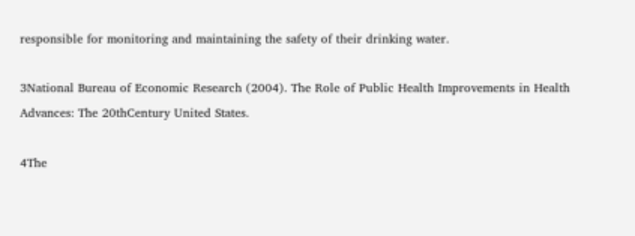responsible for monitoring and maintaining the safety of their drinking water.

3National Bureau of Economic Research (2004). The Role of Public Health Improvements in Health Advances: The 20thCentury United States.

4The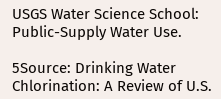USGS Water Science School: Public-Supply Water Use.

5Source: Drinking Water Chlorination: A Review of U.S.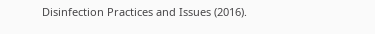Disinfection Practices and Issues (2016).